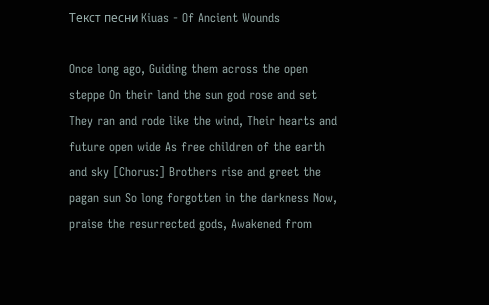Текст песни Kiuas - Of Ancient Wounds

Once long ago, Guiding them across the open steppe On their land the sun god rose and set They ran and rode like the wind, Their hearts and future open wide As free children of the earth and sky [Chorus:] Brothers rise and greet the pagan sun So long forgotten in the darkness Now, praise the resurrected gods, Awakened from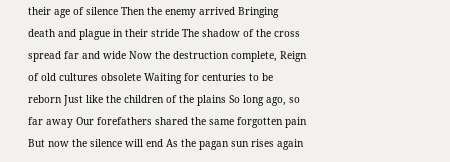their age of silence Then the enemy arrived Bringing death and plague in their stride The shadow of the cross spread far and wide Now the destruction complete, Reign of old cultures obsolete Waiting for centuries to be reborn Just like the children of the plains So long ago, so far away Our forefathers shared the same forgotten pain But now the silence will end As the pagan sun rises again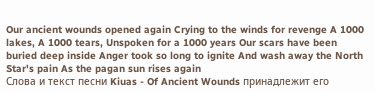Our ancient wounds opened again Crying to the winds for revenge A 1000 lakes, A 1000 tears, Unspoken for a 1000 years Our scars have been buried deep inside Anger took so long to ignite And wash away the North Star's pain As the pagan sun rises again
Слова и текст песни Kiuas - Of Ancient Wounds принадлежит его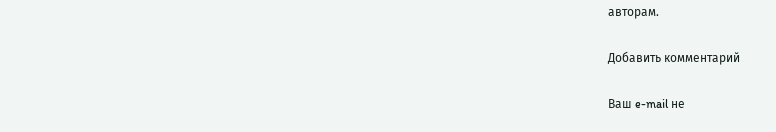авторам.

Добавить комментарий

Ваш e-mail не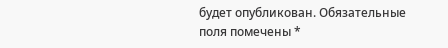будет опубликован. Обязательные поля помечены *